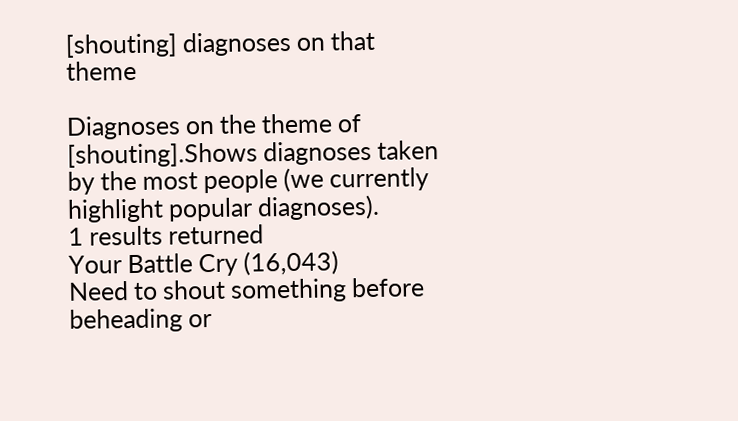[shouting] diagnoses on that theme

Diagnoses on the theme of [shouting].Shows diagnoses taken by the most people (we currently highlight popular diagnoses).
1 results returned
Your Battle Cry (16,043)
Need to shout something before beheading or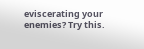eviscerating your enemies? Try this.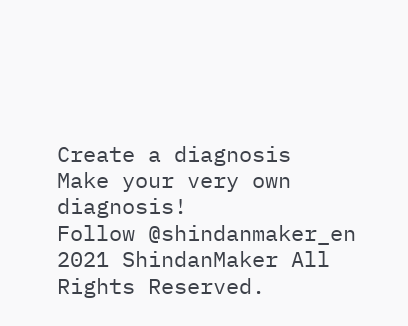Create a diagnosis
Make your very own diagnosis!
Follow @shindanmaker_en
2021 ShindanMaker All Rights Reserved.